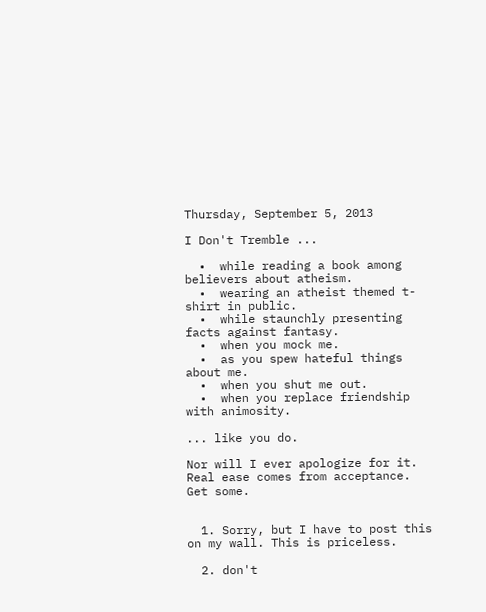Thursday, September 5, 2013

I Don't Tremble ...

  •  while reading a book among believers about atheism.
  •  wearing an atheist themed t-shirt in public.
  •  while staunchly presenting facts against fantasy.
  •  when you mock me.
  •  as you spew hateful things about me.
  •  when you shut me out.
  •  when you replace friendship with animosity.

... like you do.

Nor will I ever apologize for it. Real ease comes from acceptance. Get some.


  1. Sorry, but I have to post this on my wall. This is priceless.

  2. don't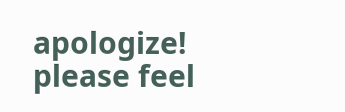apologize! please feel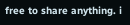free to share anything. i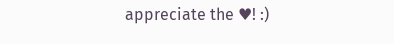appreciate the ♥! :)